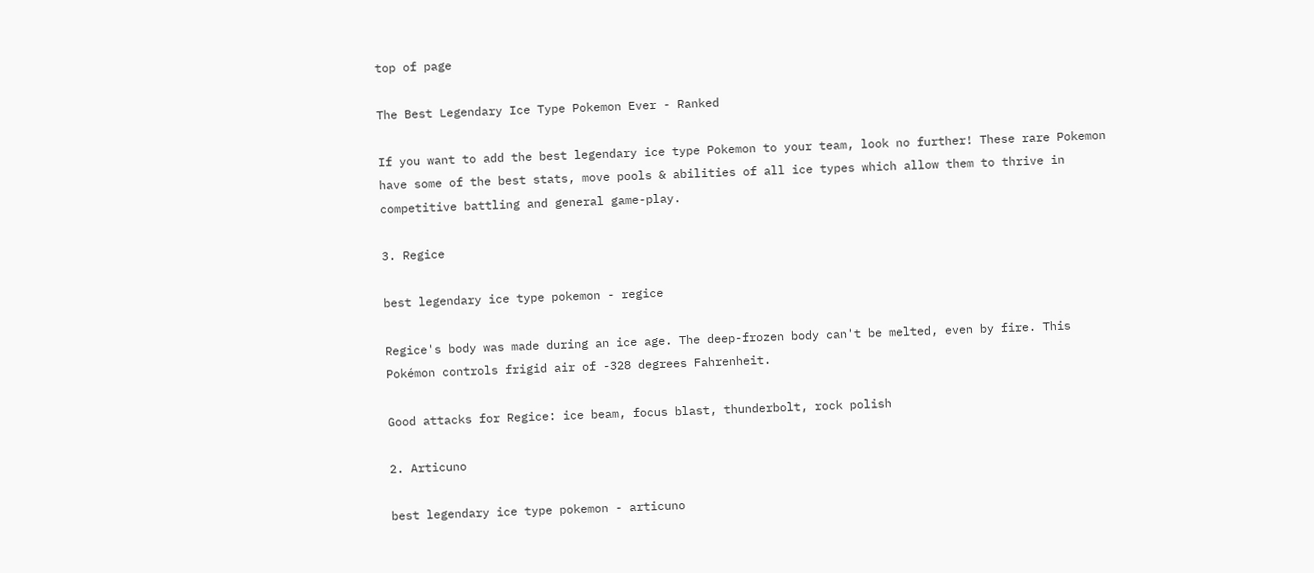top of page

The Best Legendary Ice Type Pokemon Ever - Ranked

If you want to add the best legendary ice type Pokemon to your team, look no further! These rare Pokemon have some of the best stats, move pools & abilities of all ice types which allow them to thrive in competitive battling and general game-play.

3. Regice

best legendary ice type pokemon - regice

Regice's body was made during an ice age. The deep-frozen body can't be melted, even by fire. This Pokémon controls frigid air of -328 degrees Fahrenheit.

Good attacks for Regice: ice beam, focus blast, thunderbolt, rock polish

2. Articuno

best legendary ice type pokemon - articuno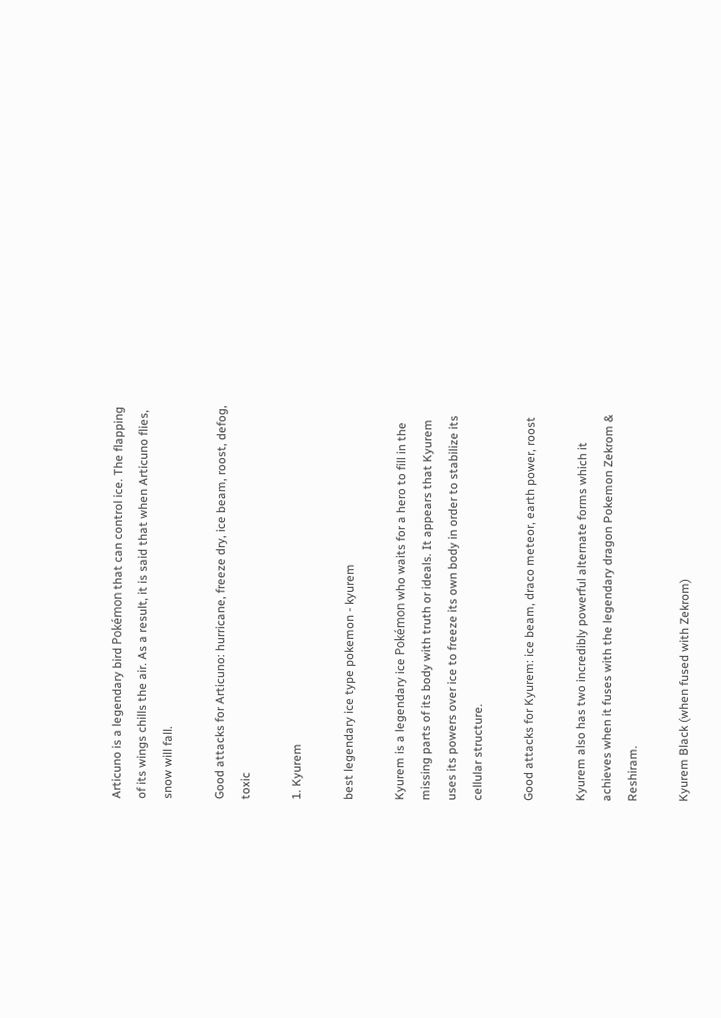Articuno is a legendary bird Pokémon that can control ice. The flapping of its wings chills the air. As a result, it is said that when Articuno flies, snow will fall.

Good attacks for Articuno: hurricane, freeze dry, ice beam, roost, defog, toxic

1. Kyurem

best legendary ice type pokemon - kyurem

Kyurem is a legendary ice Pokémon who waits for a hero to fill in the missing parts of its body with truth or ideals. It appears that Kyurem uses its powers over ice to freeze its own body in order to stabilize its cellular structure.

Good attacks for Kyurem: ice beam, draco meteor, earth power, roost

Kyurem also has two incredibly powerful alternate forms which it achieves when it fuses with the legendary dragon Pokemon Zekrom & Reshiram.

Kyurem Black (when fused with Zekrom)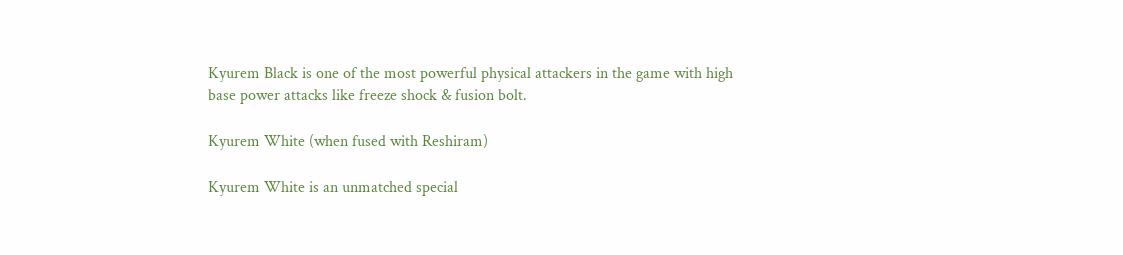Kyurem Black is one of the most powerful physical attackers in the game with high base power attacks like freeze shock & fusion bolt.

Kyurem White (when fused with Reshiram)

Kyurem White is an unmatched special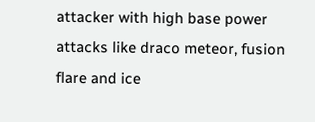attacker with high base power attacks like draco meteor, fusion flare and ice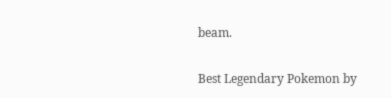beam.

Best Legendary Pokemon by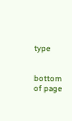type


bottom of page